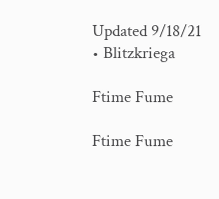Updated 9/18/21 • Blitzkriega

Ftime Fume

Ftime Fume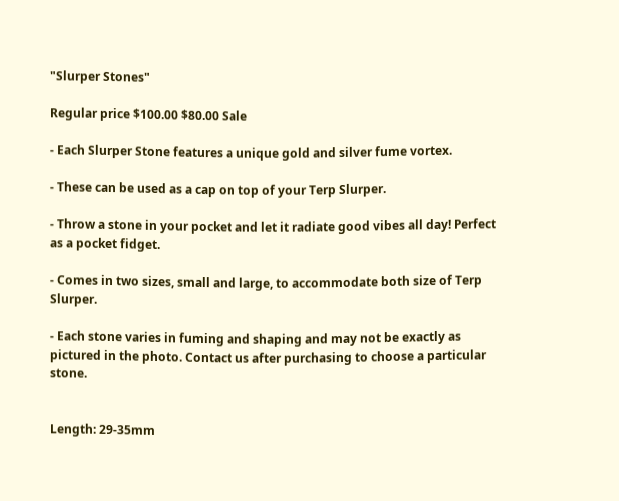"Slurper Stones"

Regular price $100.00 $80.00 Sale

- Each Slurper Stone features a unique gold and silver fume vortex.

- These can be used as a cap on top of your Terp Slurper.

- Throw a stone in your pocket and let it radiate good vibes all day! Perfect as a pocket fidget.

- Comes in two sizes, small and large, to accommodate both size of Terp Slurper.

- Each stone varies in fuming and shaping and may not be exactly as pictured in the photo. Contact us after purchasing to choose a particular stone.


Length: 29-35mm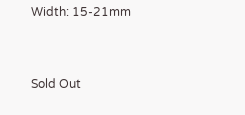Width: 15-21mm



Sold Out